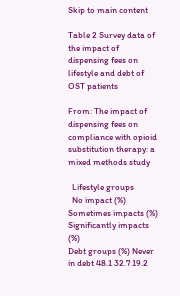Skip to main content

Table 2 Survey data of the impact of dispensing fees on lifestyle and debt of OST patients

From: The impact of dispensing fees on compliance with opioid substitution therapy: a mixed methods study

  Lifestyle groups
  No impact (%) Sometimes impacts (%) Significantly impacts (%)
Debt groups (%) Never in debt 48.1 32.7 19.2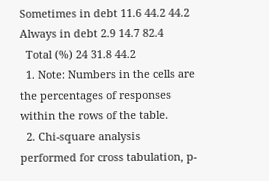Sometimes in debt 11.6 44.2 44.2
Always in debt 2.9 14.7 82.4
  Total (%) 24 31.8 44.2
  1. Note: Numbers in the cells are the percentages of responses within the rows of the table.
  2. Chi-square analysis performed for cross tabulation, p-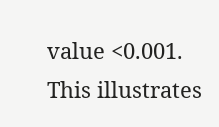value <0.001. This illustrates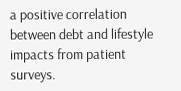a positive correlation between debt and lifestyle impacts from patient surveys.